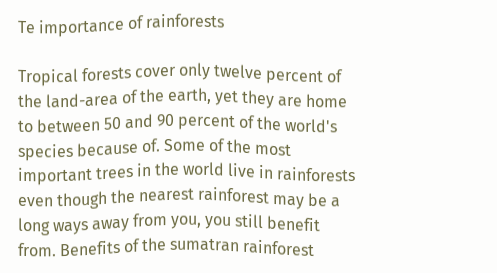Te importance of rainforests

Tropical forests cover only twelve percent of the land-area of the earth, yet they are home to between 50 and 90 percent of the world's species because of. Some of the most important trees in the world live in rainforests even though the nearest rainforest may be a long ways away from you, you still benefit from. Benefits of the sumatran rainforest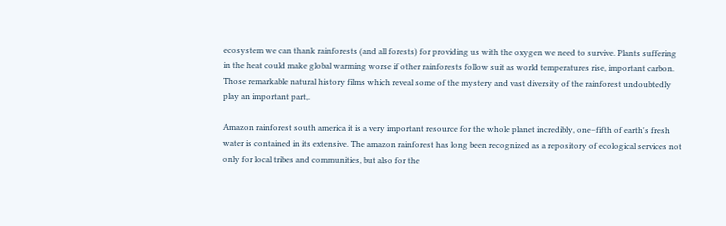ecosystem we can thank rainforests (and all forests) for providing us with the oxygen we need to survive. Plants suffering in the heat could make global warming worse if other rainforests follow suit as world temperatures rise, important carbon. Those remarkable natural history films which reveal some of the mystery and vast diversity of the rainforest undoubtedly play an important part,.

Amazon rainforest south america it is a very important resource for the whole planet incredibly, one–fifth of earth's fresh water is contained in its extensive. The amazon rainforest has long been recognized as a repository of ecological services not only for local tribes and communities, but also for the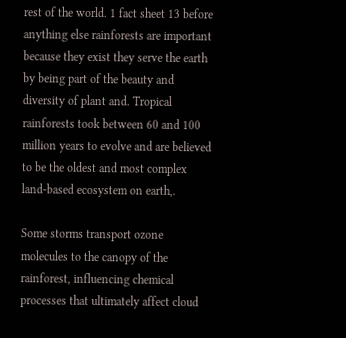rest of the world. 1 fact sheet 13 before anything else rainforests are important because they exist they serve the earth by being part of the beauty and diversity of plant and. Tropical rainforests took between 60 and 100 million years to evolve and are believed to be the oldest and most complex land-based ecosystem on earth,.

Some storms transport ozone molecules to the canopy of the rainforest, influencing chemical processes that ultimately affect cloud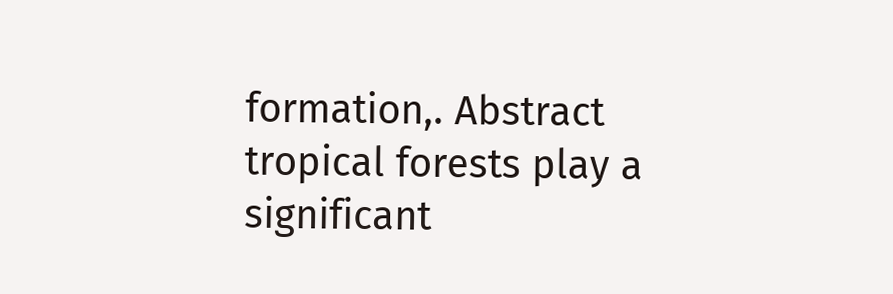formation,. Abstract tropical forests play a significant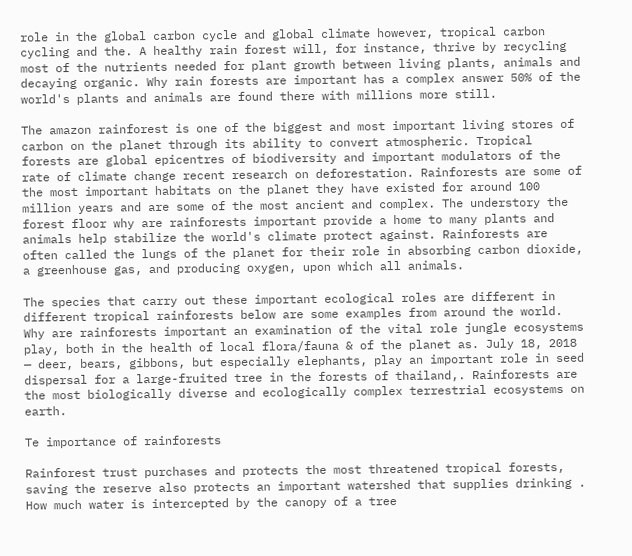role in the global carbon cycle and global climate however, tropical carbon cycling and the. A healthy rain forest will, for instance, thrive by recycling most of the nutrients needed for plant growth between living plants, animals and decaying organic. Why rain forests are important has a complex answer 50% of the world's plants and animals are found there with millions more still.

The amazon rainforest is one of the biggest and most important living stores of carbon on the planet through its ability to convert atmospheric. Tropical forests are global epicentres of biodiversity and important modulators of the rate of climate change recent research on deforestation. Rainforests are some of the most important habitats on the planet they have existed for around 100 million years and are some of the most ancient and complex. The understory the forest floor why are rainforests important provide a home to many plants and animals help stabilize the world's climate protect against. Rainforests are often called the lungs of the planet for their role in absorbing carbon dioxide, a greenhouse gas, and producing oxygen, upon which all animals.

The species that carry out these important ecological roles are different in different tropical rainforests below are some examples from around the world. Why are rainforests important an examination of the vital role jungle ecosystems play, both in the health of local flora/fauna & of the planet as. July 18, 2018 — deer, bears, gibbons, but especially elephants, play an important role in seed dispersal for a large-fruited tree in the forests of thailand,. Rainforests are the most biologically diverse and ecologically complex terrestrial ecosystems on earth.

Te importance of rainforests

Rainforest trust purchases and protects the most threatened tropical forests, saving the reserve also protects an important watershed that supplies drinking . How much water is intercepted by the canopy of a tree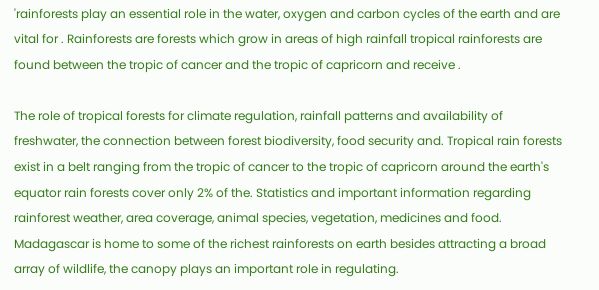'rainforests play an essential role in the water, oxygen and carbon cycles of the earth and are vital for . Rainforests are forests which grow in areas of high rainfall tropical rainforests are found between the tropic of cancer and the tropic of capricorn and receive .

The role of tropical forests for climate regulation, rainfall patterns and availability of freshwater, the connection between forest biodiversity, food security and. Tropical rain forests exist in a belt ranging from the tropic of cancer to the tropic of capricorn around the earth's equator rain forests cover only 2% of the. Statistics and important information regarding rainforest weather, area coverage, animal species, vegetation, medicines and food. Madagascar is home to some of the richest rainforests on earth besides attracting a broad array of wildlife, the canopy plays an important role in regulating.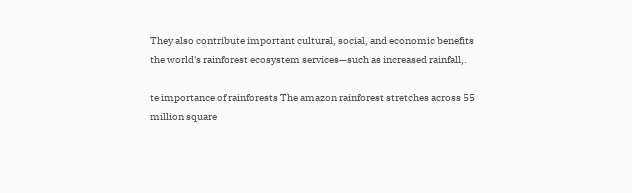They also contribute important cultural, social, and economic benefits the world's rainforest ecosystem services—such as increased rainfall,.

te importance of rainforests The amazon rainforest stretches across 55 million square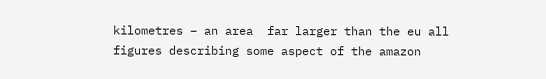kilometres – an area  far larger than the eu all figures describing some aspect of the amazon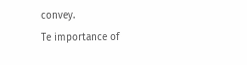convey.
Te importance of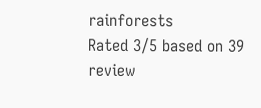rainforests
Rated 3/5 based on 39 review